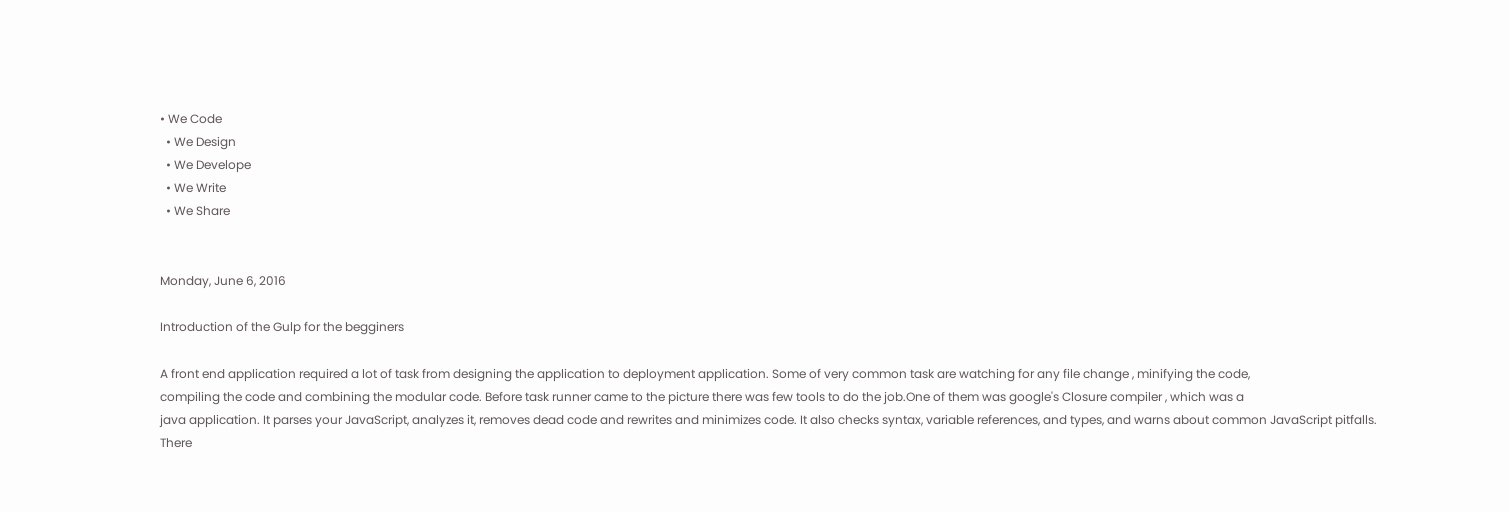• We Code
  • We Design
  • We Develope
  • We Write
  • We Share


Monday, June 6, 2016

Introduction of the Gulp for the begginers

A front end application required a lot of task from designing the application to deployment application. Some of very common task are watching for any file change , minifying the code,
compiling the code and combining the modular code. Before task runner came to the picture there was few tools to do the job.One of them was google's Closure compiler , which was a
java application. It parses your JavaScript, analyzes it, removes dead code and rewrites and minimizes code. It also checks syntax, variable references, and types, and warns about common JavaScript pitfalls.
There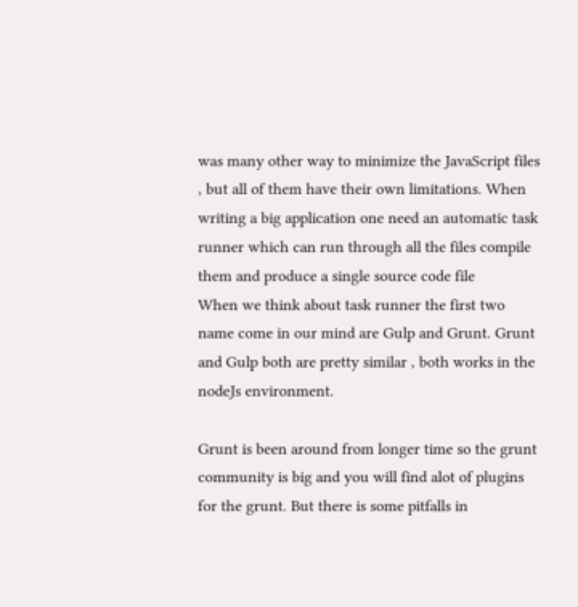was many other way to minimize the JavaScript files , but all of them have their own limitations. When writing a big application one need an automatic task runner which can run through all the files compile them and produce a single source code file
When we think about task runner the first two name come in our mind are Gulp and Grunt. Grunt and Gulp both are pretty similar , both works in the nodeJs environment.

Grunt is been around from longer time so the grunt community is big and you will find alot of plugins for the grunt. But there is some pitfalls in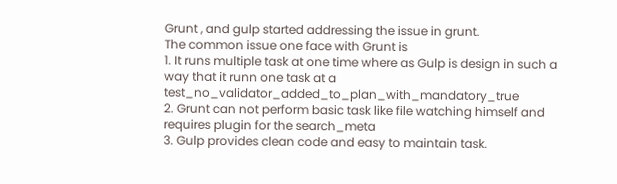Grunt , and gulp started addressing the issue in grunt.
The common issue one face with Grunt is
1. It runs multiple task at one time where as Gulp is design in such a way that it runn one task at a test_no_validator_added_to_plan_with_mandatory_true
2. Grunt can not perform basic task like file watching himself and requires plugin for the search_meta
3. Gulp provides clean code and easy to maintain task.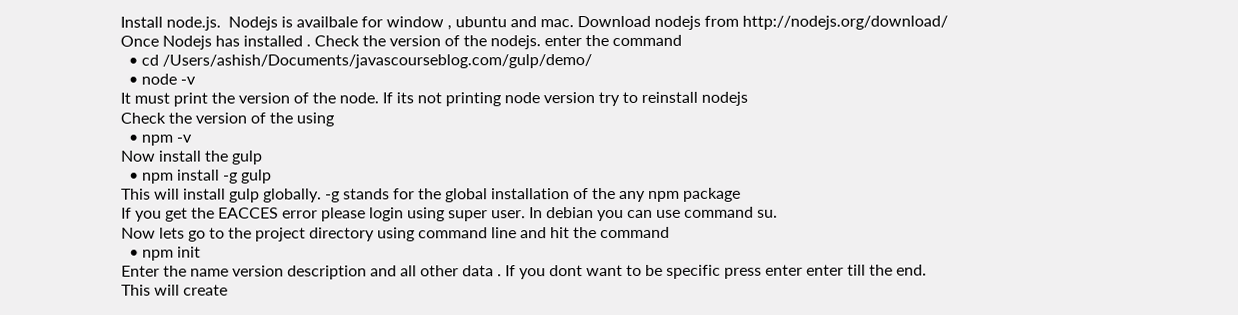Install node.js.  Nodejs is availbale for window , ubuntu and mac. Download nodejs from http://nodejs.org/download/
Once Nodejs has installed . Check the version of the nodejs. enter the command
  • cd /Users/ashish/Documents/javascourseblog.com/gulp/demo/
  • node -v
It must print the version of the node. If its not printing node version try to reinstall nodejs
Check the version of the using
  • npm -v
Now install the gulp
  • npm install -g gulp
This will install gulp globally. -g stands for the global installation of the any npm package
If you get the EACCES error please login using super user. In debian you can use command su.
Now lets go to the project directory using command line and hit the command
  • npm init
Enter the name version description and all other data . If you dont want to be specific press enter enter till the end.
This will create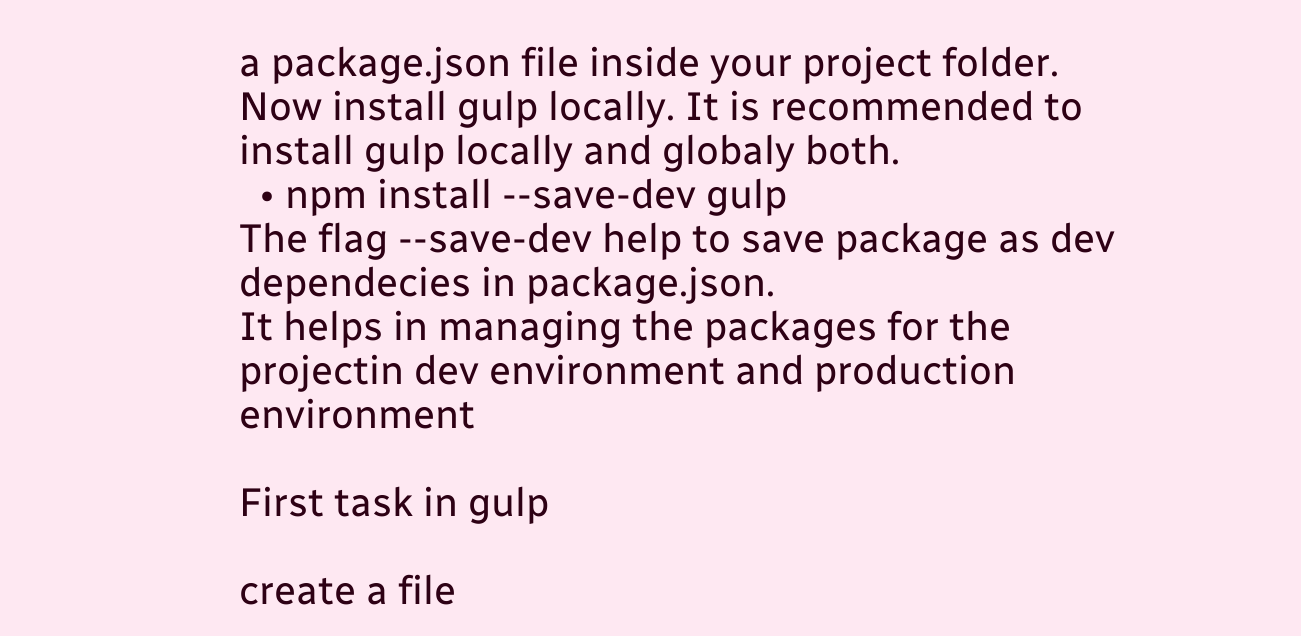a package.json file inside your project folder.
Now install gulp locally. It is recommended to install gulp locally and globaly both.
  • npm install --save-dev gulp
The flag --save-dev help to save package as dev dependecies in package.json.
It helps in managing the packages for the projectin dev environment and production environment

First task in gulp

create a file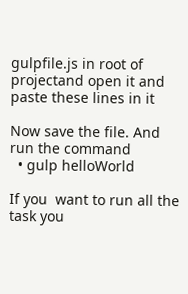gulpfile.js in root of projectand open it and paste these lines in it

Now save the file. And run the command
  • gulp helloWorld

If you  want to run all the task you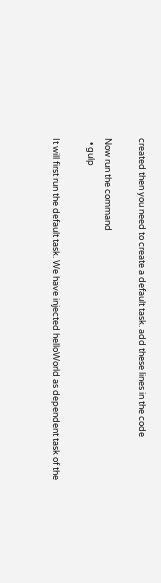created then you need to create a default task. add these lines in the code

Now run the command
  • gulp

It will first run the default task. We have injected helloWorld as dependent task of the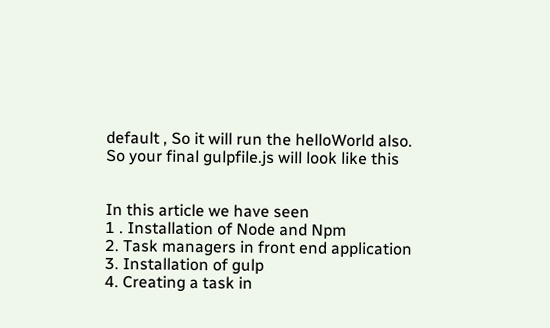default , So it will run the helloWorld also.
So your final gulpfile.js will look like this


In this article we have seen
1 . Installation of Node and Npm
2. Task managers in front end application
3. Installation of gulp
4. Creating a task in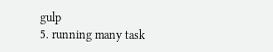gulp
5. running many task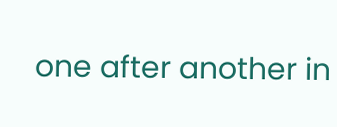one after another in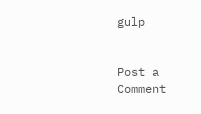gulp


Post a Comment